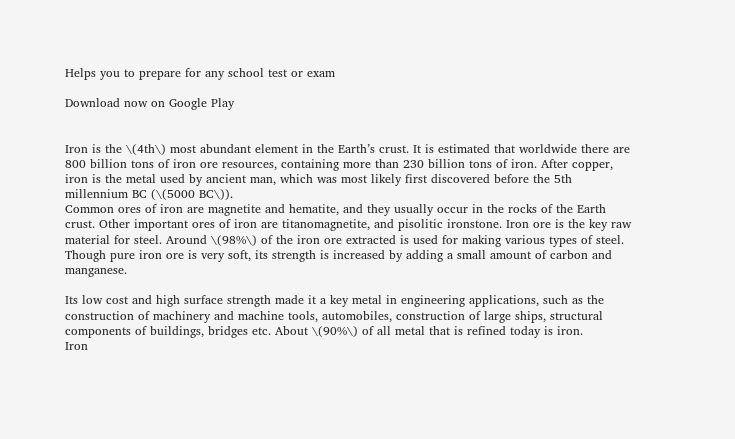Helps you to prepare for any school test or exam

Download now on Google Play


Iron is the \(4th\) most abundant element in the Earth’s crust. It is estimated that worldwide there are 800 billion tons of iron ore resources, containing more than 230 billion tons of iron. After copper, iron is the metal used by ancient man, which was most likely first discovered before the 5th millennium BC (\(5000 BC\)).
Common ores of iron are magnetite and hematite, and they usually occur in the rocks of the Earth crust. Other important ores of iron are titanomagnetite, and pisolitic ironstone. Iron ore is the key raw material for steel. Around \(98%\) of the iron ore extracted is used for making various types of steel. Though pure iron ore is very soft, its strength is increased by adding a small amount of carbon and manganese.

Its low cost and high surface strength made it a key metal in engineering applications, such as the construction of machinery and machine tools, automobiles, construction of large ships, structural components of buildings, bridges etc. About \(90%\) of all metal that is refined today is iron.
Iron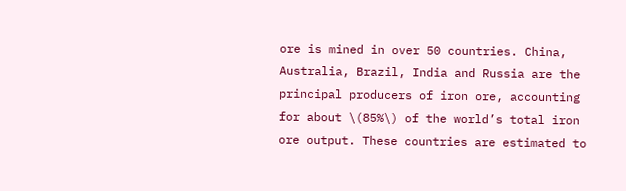ore is mined in over 50 countries. China, Australia, Brazil, India and Russia are the principal producers of iron ore, accounting for about \(85%\) of the world’s total iron ore output. These countries are estimated to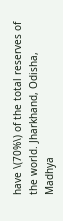have \(70%\) of the total reserves of the world. Jharkhand, Odisha, Madhya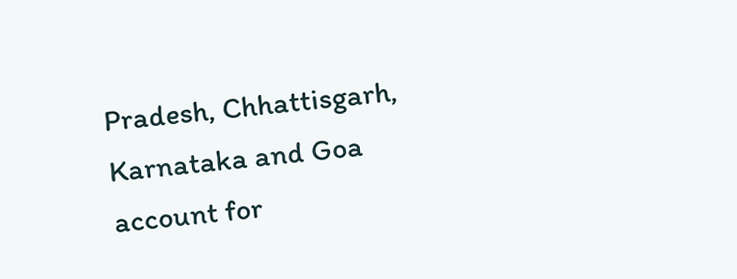Pradesh, Chhattisgarh, Karnataka and Goa account for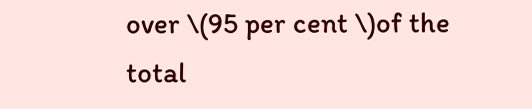over \(95 per cent \)of the total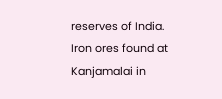reserves of India. Iron ores found at Kanjamalai in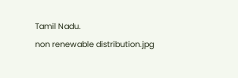Tamil Nadu.
non renewable distribution.jpg